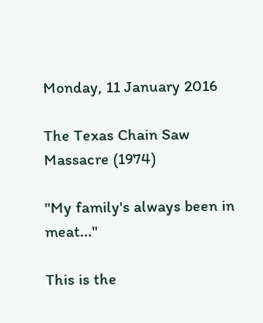Monday, 11 January 2016

The Texas Chain Saw Massacre (1974)

"My family's always been in meat..."

This is the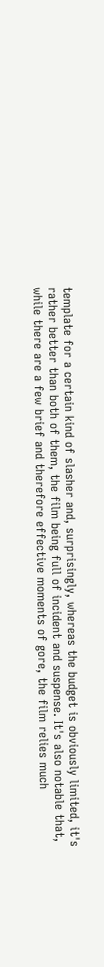template for a certain kind of slasher and, surprisingly, whereas the budget is obviously limited, it's rather better than both of them, the film being full of incident and suspense. It's also notable that, while there are a few brief and therefore effective moments of gore, the film relies much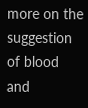more on the suggestion of blood and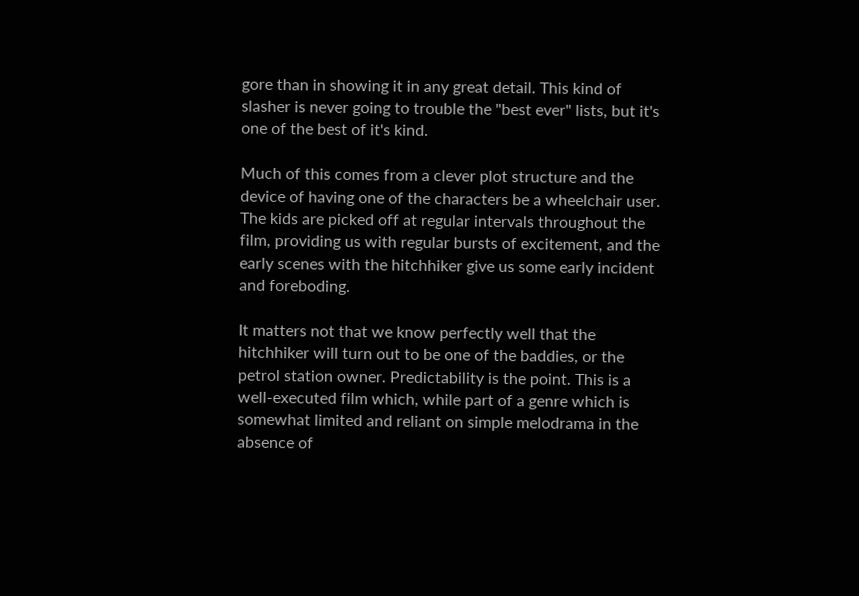gore than in showing it in any great detail. This kind of slasher is never going to trouble the "best ever" lists, but it's one of the best of it's kind.

Much of this comes from a clever plot structure and the device of having one of the characters be a wheelchair user. The kids are picked off at regular intervals throughout the film, providing us with regular bursts of excitement, and the early scenes with the hitchhiker give us some early incident and foreboding.

It matters not that we know perfectly well that the hitchhiker will turn out to be one of the baddies, or the petrol station owner. Predictability is the point. This is a well-executed film which, while part of a genre which is somewhat limited and reliant on simple melodrama in the absence of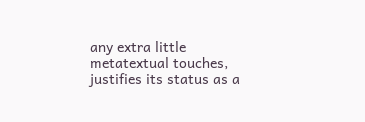any extra little metatextual touches, justifies its status as a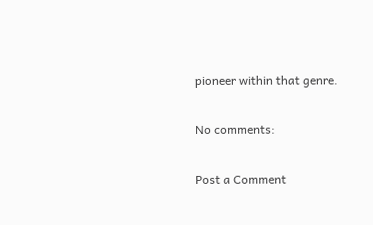pioneer within that genre.

No comments:

Post a Comment